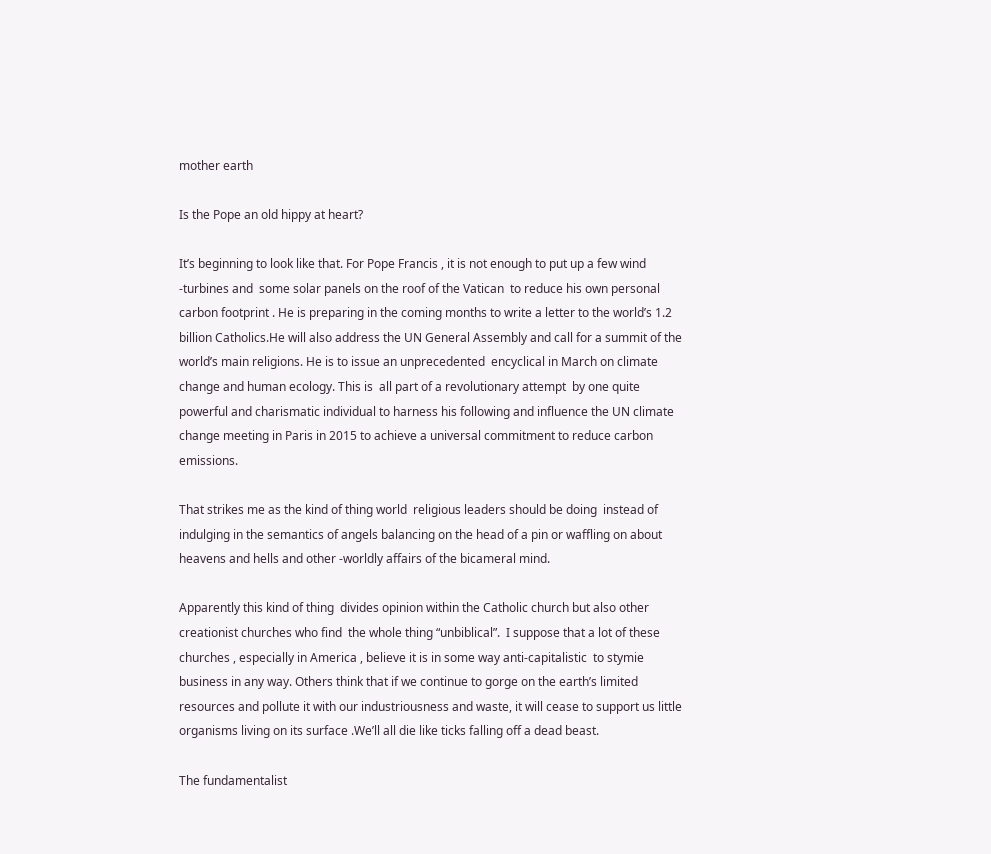mother earth

Is the Pope an old hippy at heart?

It’s beginning to look like that. For Pope Francis , it is not enough to put up a few wind -turbines and  some solar panels on the roof of the Vatican  to reduce his own personal carbon footprint . He is preparing in the coming months to write a letter to the world’s 1.2 billion Catholics.He will also address the UN General Assembly and call for a summit of the world’s main religions. He is to issue an unprecedented  encyclical in March on climate change and human ecology. This is  all part of a revolutionary attempt  by one quite powerful and charismatic individual to harness his following and influence the UN climate change meeting in Paris in 2015 to achieve a universal commitment to reduce carbon emissions.

That strikes me as the kind of thing world  religious leaders should be doing  instead of indulging in the semantics of angels balancing on the head of a pin or waffling on about heavens and hells and other -worldly affairs of the bicameral mind.

Apparently this kind of thing  divides opinion within the Catholic church but also other creationist churches who find  the whole thing “unbiblical”.  I suppose that a lot of these churches , especially in America , believe it is in some way anti-capitalistic  to stymie business in any way. Others think that if we continue to gorge on the earth’s limited resources and pollute it with our industriousness and waste, it will cease to support us little organisms living on its surface .We’ll all die like ticks falling off a dead beast.

The fundamentalist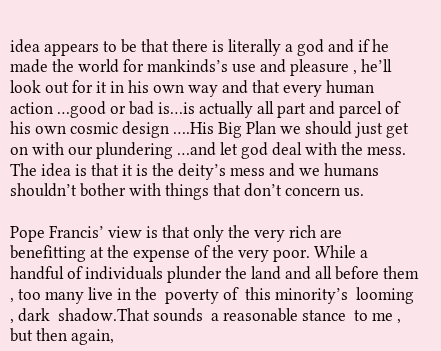idea appears to be that there is literally a god and if he made the world for mankinds’s use and pleasure , he’ll look out for it in his own way and that every human action …good or bad is…is actually all part and parcel of his own cosmic design ….His Big Plan we should just get on with our plundering …and let god deal with the mess. The idea is that it is the deity’s mess and we humans shouldn’t bother with things that don’t concern us.

Pope Francis’ view is that only the very rich are benefitting at the expense of the very poor. While a handful of individuals plunder the land and all before them , too many live in the  poverty of  this minority’s  looming , dark  shadow.That sounds  a reasonable stance  to me , but then again,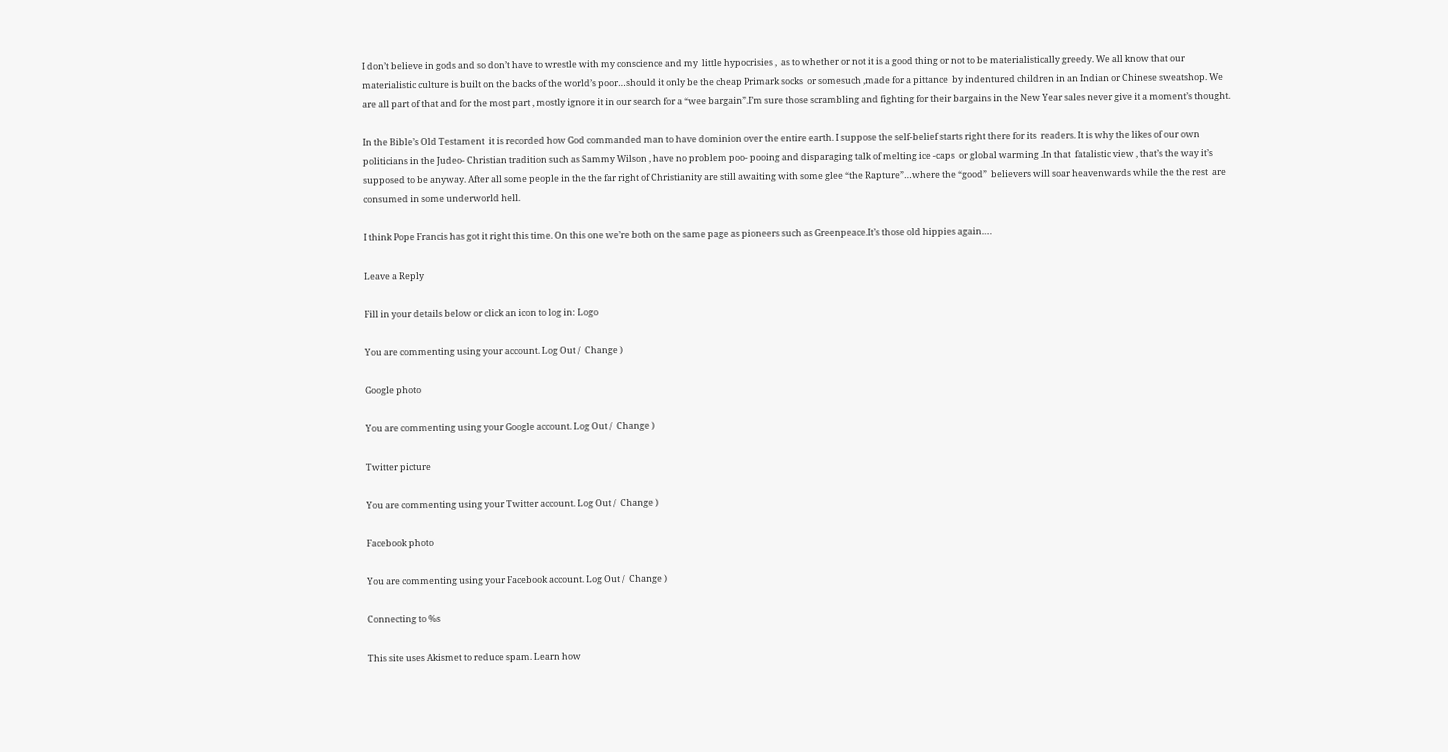I don’t believe in gods and so don’t have to wrestle with my conscience and my  little hypocrisies ,  as to whether or not it is a good thing or not to be materialistically greedy. We all know that our materialistic culture is built on the backs of the world’s poor…should it only be the cheap Primark socks  or somesuch ,made for a pittance  by indentured children in an Indian or Chinese sweatshop. We are all part of that and for the most part , mostly ignore it in our search for a “wee bargain”.I’m sure those scrambling and fighting for their bargains in the New Year sales never give it a moment’s thought.

In the Bible’s Old Testament  it is recorded how God commanded man to have dominion over the entire earth. I suppose the self-belief starts right there for its  readers. It is why the likes of our own politicians in the Judeo- Christian tradition such as Sammy Wilson , have no problem poo- pooing and disparaging talk of melting ice -caps  or global warming .In that  fatalistic view , that’s the way it’s supposed to be anyway. After all some people in the the far right of Christianity are still awaiting with some glee “the Rapture”…where the “good”  believers will soar heavenwards while the the rest  are consumed in some underworld hell.

I think Pope Francis has got it right this time. On this one we’re both on the same page as pioneers such as Greenpeace.It’s those old hippies again….

Leave a Reply

Fill in your details below or click an icon to log in: Logo

You are commenting using your account. Log Out /  Change )

Google photo

You are commenting using your Google account. Log Out /  Change )

Twitter picture

You are commenting using your Twitter account. Log Out /  Change )

Facebook photo

You are commenting using your Facebook account. Log Out /  Change )

Connecting to %s

This site uses Akismet to reduce spam. Learn how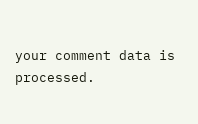your comment data is processed.